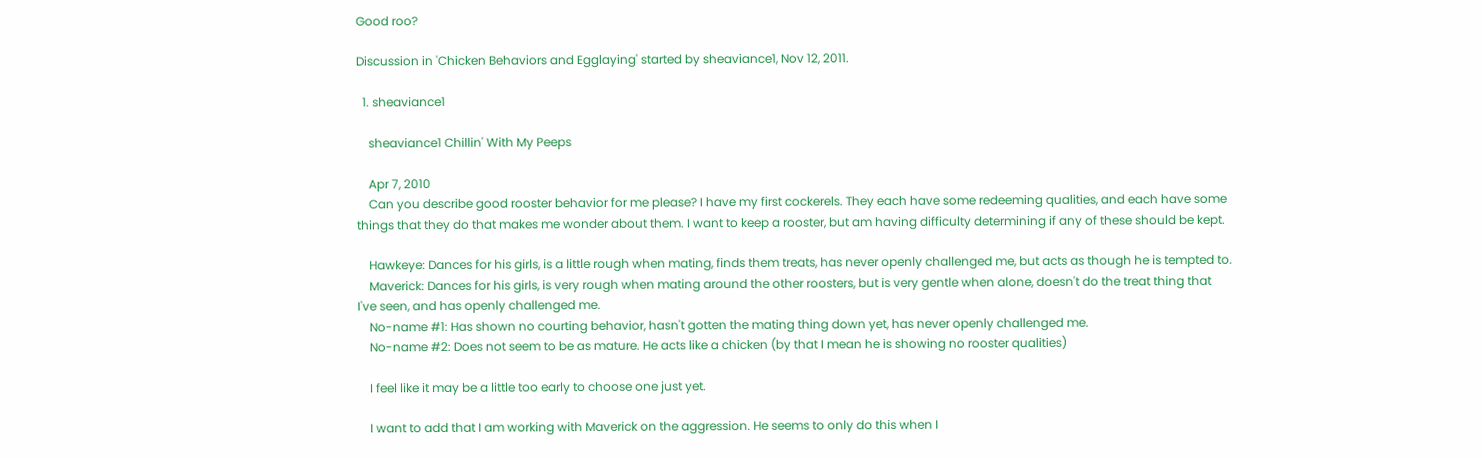Good roo?

Discussion in 'Chicken Behaviors and Egglaying' started by sheaviance1, Nov 12, 2011.

  1. sheaviance1

    sheaviance1 Chillin' With My Peeps

    Apr 7, 2010
    Can you describe good rooster behavior for me please? I have my first cockerels. They each have some redeeming qualities, and each have some things that they do that makes me wonder about them. I want to keep a rooster, but am having difficulty determining if any of these should be kept.

    Hawkeye: Dances for his girls, is a little rough when mating, finds them treats, has never openly challenged me, but acts as though he is tempted to.
    Maverick: Dances for his girls, is very rough when mating around the other roosters, but is very gentle when alone, doesn't do the treat thing that I've seen, and has openly challenged me.
    No-name #1: Has shown no courting behavior, hasn't gotten the mating thing down yet, has never openly challenged me.
    No-name #2: Does not seem to be as mature. He acts like a chicken (by that I mean he is showing no rooster qualities)

    I feel like it may be a little too early to choose one just yet.

    I want to add that I am working with Maverick on the aggression. He seems to only do this when I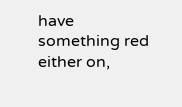have something red either on,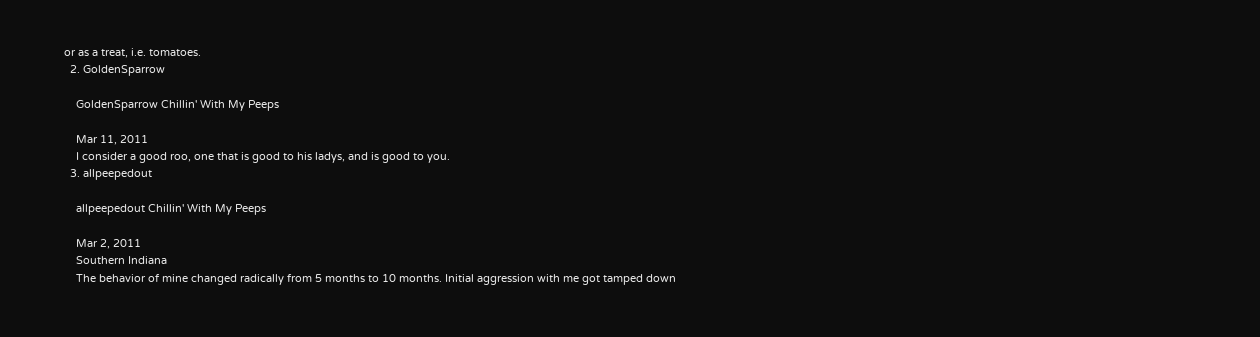or as a treat, i.e. tomatoes.
  2. GoldenSparrow

    GoldenSparrow Chillin' With My Peeps

    Mar 11, 2011
    I consider a good roo, one that is good to his ladys, and is good to you.
  3. allpeepedout

    allpeepedout Chillin' With My Peeps

    Mar 2, 2011
    Southern Indiana
    The behavior of mine changed radically from 5 months to 10 months. Initial aggression with me got tamped down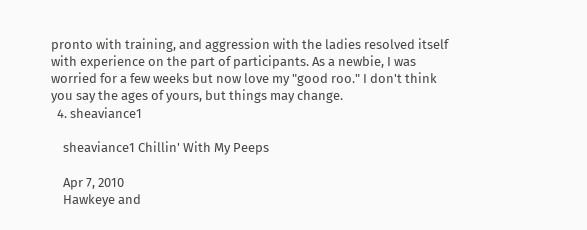pronto with training, and aggression with the ladies resolved itself with experience on the part of participants. As a newbie, I was worried for a few weeks but now love my "good roo." I don't think you say the ages of yours, but things may change.
  4. sheaviance1

    sheaviance1 Chillin' With My Peeps

    Apr 7, 2010
    Hawkeye and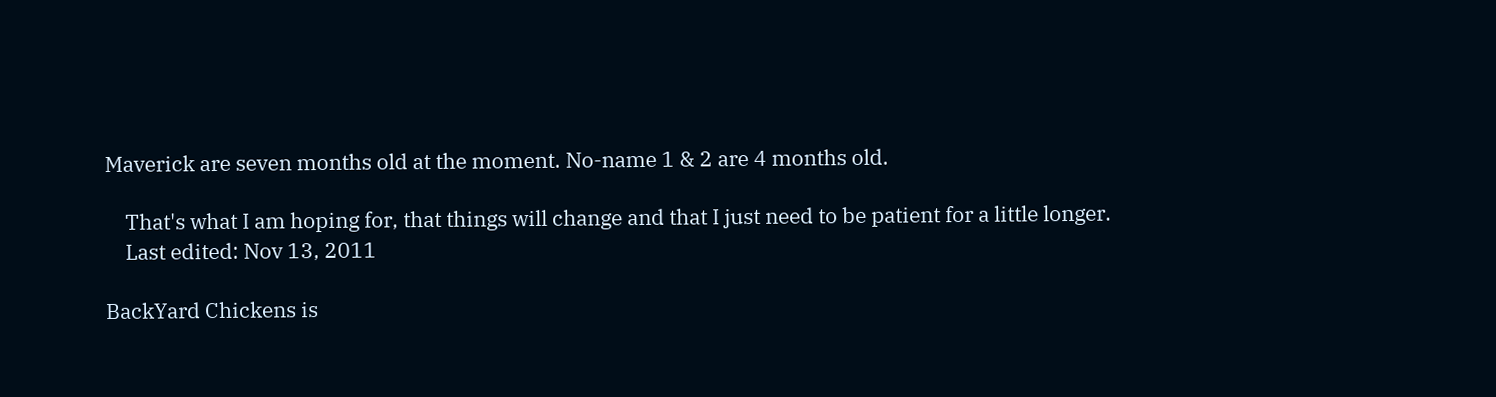Maverick are seven months old at the moment. No-name 1 & 2 are 4 months old.

    That's what I am hoping for, that things will change and that I just need to be patient for a little longer.
    Last edited: Nov 13, 2011

BackYard Chickens is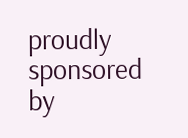proudly sponsored by